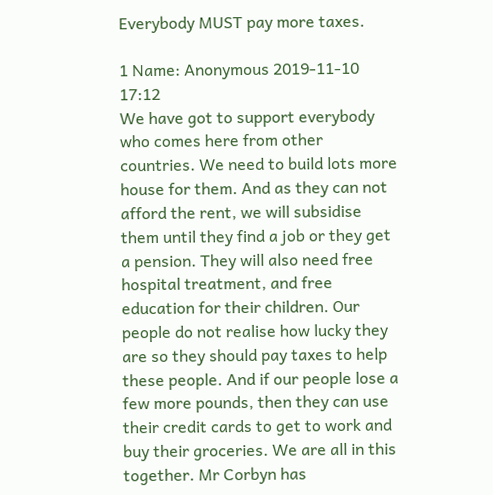Everybody MUST pay more taxes.

1 Name: Anonymous 2019-11-10 17:12
We have got to support everybody who comes here from other countries. We need to build lots more house for them. And as they can not afford the rent, we will subsidise them until they find a job or they get a pension. They will also need free hospital treatment, and free education for their children. Our people do not realise how lucky they are so they should pay taxes to help these people. And if our people lose a few more pounds, then they can use their credit cards to get to work and buy their groceries. We are all in this together. Mr Corbyn has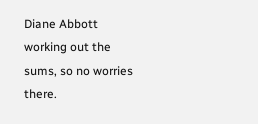Diane Abbott working out the sums, so no worries there.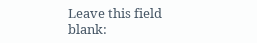Leave this field blank: